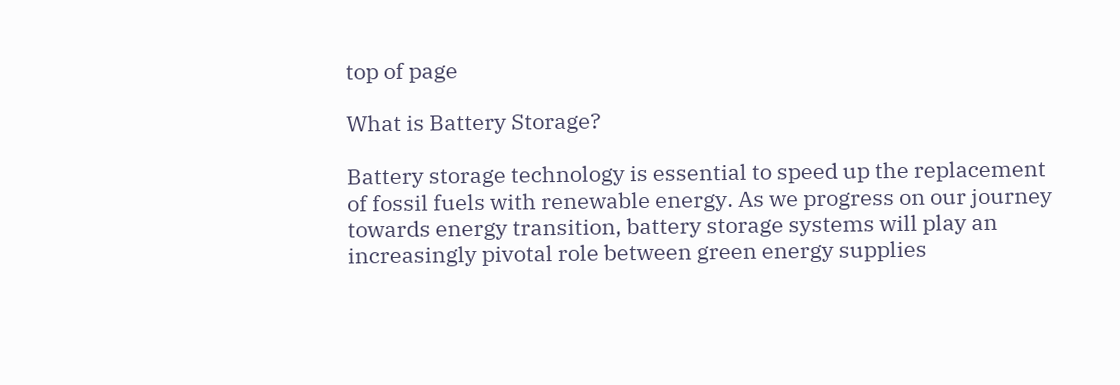top of page

What is Battery Storage?

Battery storage technology is essential to speed up the replacement of fossil fuels with renewable energy. As we progress on our journey towards energy transition, battery storage systems will play an increasingly pivotal role between green energy supplies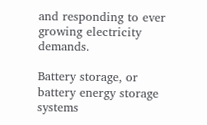and responding to ever growing electricity demands.

Battery storage, or battery energy storage systems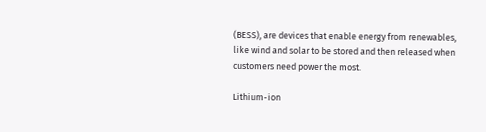(BESS), are devices that enable energy from renewables, like wind and solar to be stored and then released when customers need power the most.

Lithium-ion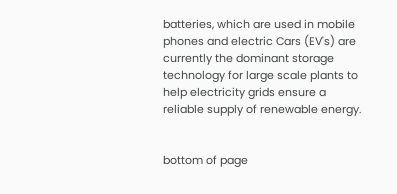batteries, which are used in mobile phones and electric Cars (EV's) are currently the dominant storage technology for large scale plants to help electricity grids ensure a reliable supply of renewable energy.


bottom of page